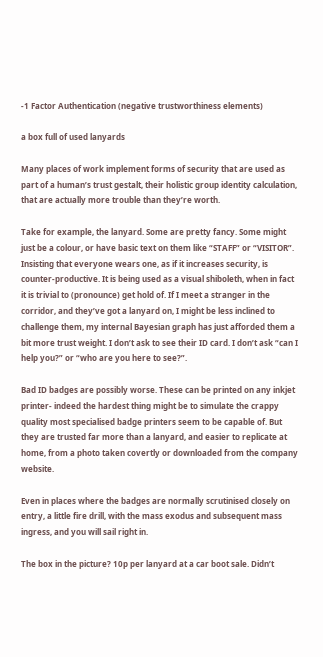-1 Factor Authentication (negative trustworthiness elements)

a box full of used lanyards

Many places of work implement forms of security that are used as part of a human’s trust gestalt, their holistic group identity calculation, that are actually more trouble than they’re worth.

Take for example, the lanyard. Some are pretty fancy. Some might just be a colour, or have basic text on them like “STAFF” or “VISITOR”. Insisting that everyone wears one, as if it increases security, is counter-productive. It is being used as a visual shiboleth, when in fact it is trivial to (pronounce) get hold of. If I meet a stranger in the corridor, and they’ve got a lanyard on, I might be less inclined to challenge them, my internal Bayesian graph has just afforded them a bit more trust weight. I don’t ask to see their ID card. I don’t ask “can I help you?” or “who are you here to see?”.

Bad ID badges are possibly worse. These can be printed on any inkjet printer- indeed the hardest thing might be to simulate the crappy quality most specialised badge printers seem to be capable of. But they are trusted far more than a lanyard, and easier to replicate at home, from a photo taken covertly or downloaded from the company website.

Even in places where the badges are normally scrutinised closely on entry, a little fire drill, with the mass exodus and subsequent mass ingress, and you will sail right in.

The box in the picture? 10p per lanyard at a car boot sale. Didn’t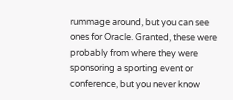rummage around, but you can see ones for Oracle. Granted, these were probably from where they were sponsoring a sporting event or conference, but you never know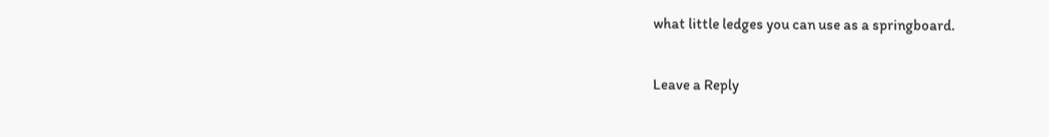what little ledges you can use as a springboard.

Leave a Reply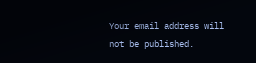Your email address will not be published.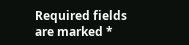Required fields are marked *